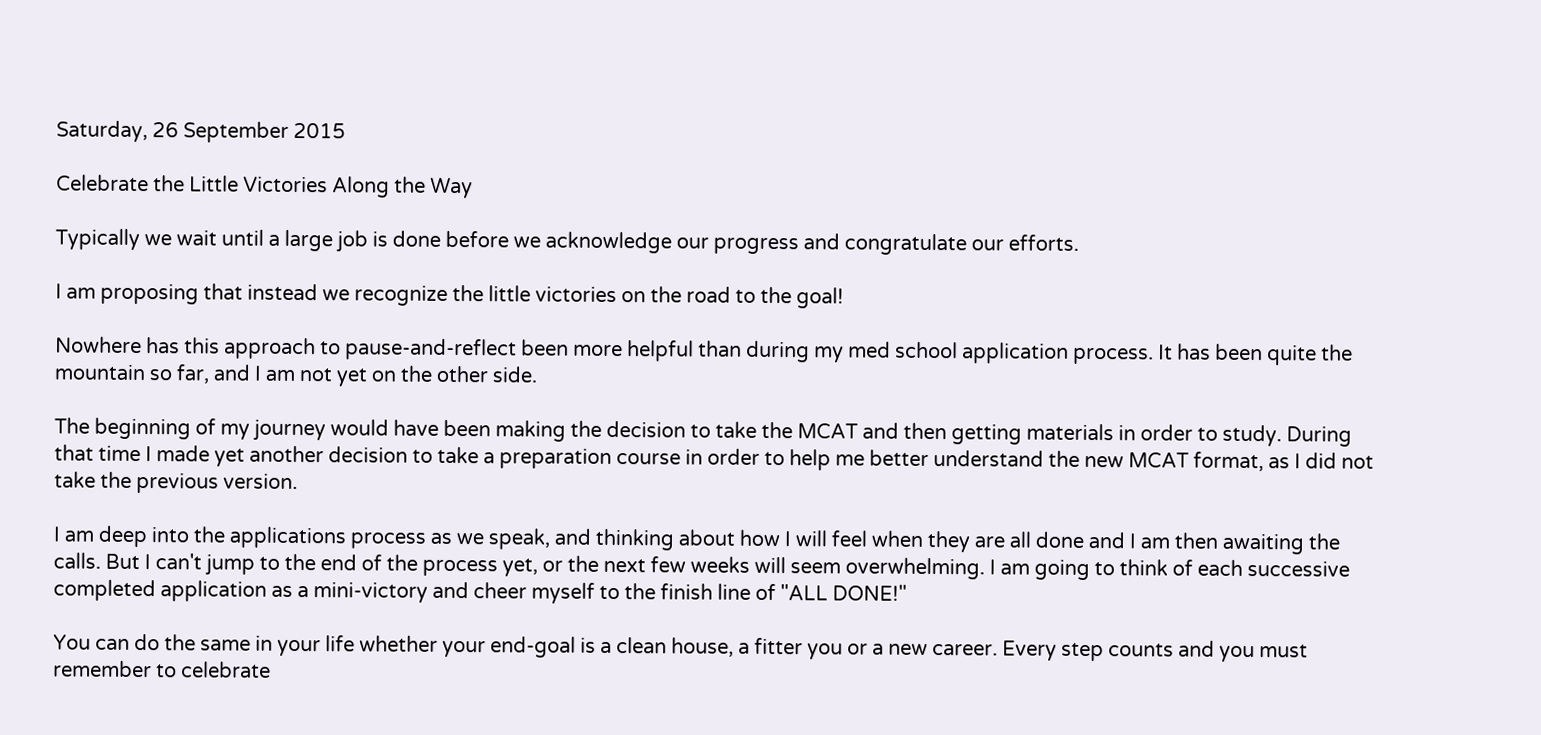Saturday, 26 September 2015

Celebrate the Little Victories Along the Way

Typically we wait until a large job is done before we acknowledge our progress and congratulate our efforts.

I am proposing that instead we recognize the little victories on the road to the goal!

Nowhere has this approach to pause-and-reflect been more helpful than during my med school application process. It has been quite the mountain so far, and I am not yet on the other side.

The beginning of my journey would have been making the decision to take the MCAT and then getting materials in order to study. During that time I made yet another decision to take a preparation course in order to help me better understand the new MCAT format, as I did not take the previous version.

I am deep into the applications process as we speak, and thinking about how I will feel when they are all done and I am then awaiting the calls. But I can't jump to the end of the process yet, or the next few weeks will seem overwhelming. I am going to think of each successive completed application as a mini-victory and cheer myself to the finish line of "ALL DONE!"

You can do the same in your life whether your end-goal is a clean house, a fitter you or a new career. Every step counts and you must remember to celebrate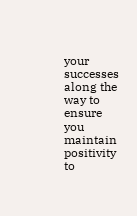your successes along the way to ensure you maintain positivity to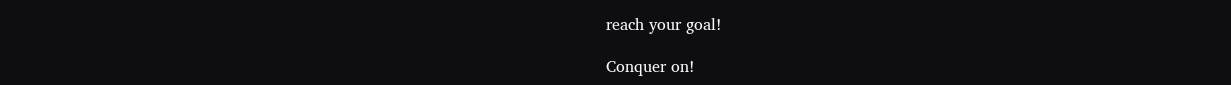reach your goal!

Conquer on!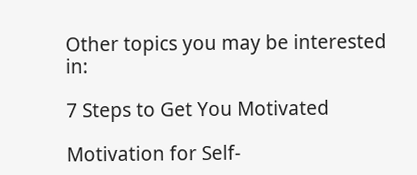Other topics you may be interested in:

7 Steps to Get You Motivated

Motivation for Self-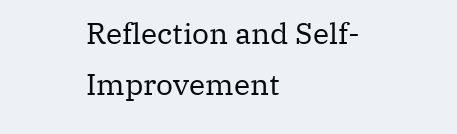Reflection and Self-Improvement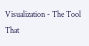Visualization - The Tool That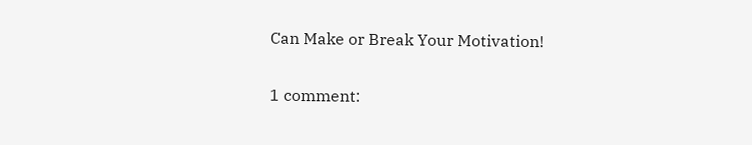Can Make or Break Your Motivation!

1 comment: